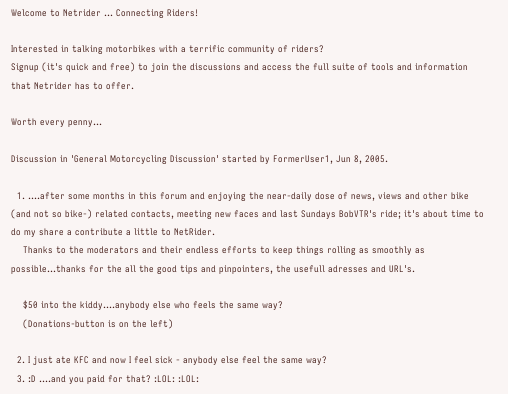Welcome to Netrider ... Connecting Riders!

Interested in talking motorbikes with a terrific community of riders?
Signup (it's quick and free) to join the discussions and access the full suite of tools and information that Netrider has to offer.

Worth every penny...

Discussion in 'General Motorcycling Discussion' started by FormerUser1, Jun 8, 2005.

  1. ....after some months in this forum and enjoying the near-daily dose of news, views and other bike (and not so bike-) related contacts, meeting new faces and last Sundays BobVTR's ride; it's about time to do my share a contribute a little to NetRider.
    Thanks to the moderators and their endless efforts to keep things rolling as smoothly as possible...thanks for the all the good tips and pinpointers, the usefull adresses and URL's.

    $50 into the kiddy....anybody else who feels the same way?
    (Donations-button is on the left)

  2. I just ate KFC and now I feel sick - anybody else feel the same way?
  3. :D ....and you paid for that? :LOL: :LOL: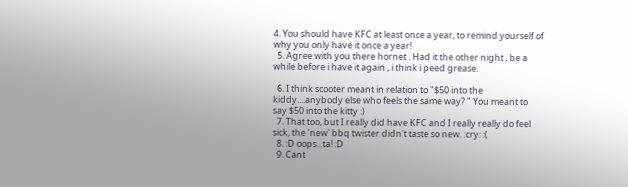4. You should have KFC at least once a year, to remind yourself of why you only have it once a year!
  5. Agree with you there hornet . Had it the other night , be a while before i have it again , i think i peed grease.

  6. I think scooter meant in relation to "$50 into the kiddy....anybody else who feels the same way? " You meant to say $50 into the kitty :)
  7. That too, but I really did have KFC and I really really do feel sick, the 'new' bbq twister didn't taste so new. :cry: :(
  8. :D oops...ta! :D
  9. Cant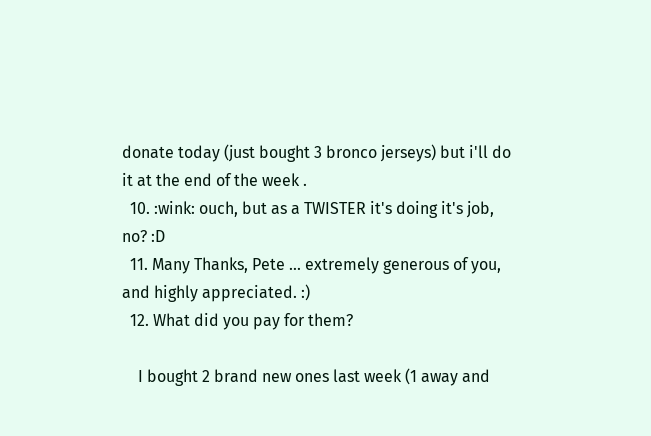donate today (just bought 3 bronco jerseys) but i'll do it at the end of the week .
  10. :wink: ouch, but as a TWISTER it's doing it's job, no? :D
  11. Many Thanks, Pete ... extremely generous of you, and highly appreciated. :)
  12. What did you pay for them?

    I bought 2 brand new ones last week (1 away and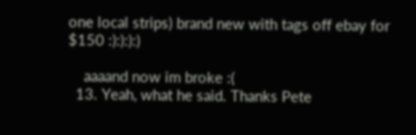one local strips) brand new with tags off ebay for $150 :):):):)

    aaaand now im broke :(
  13. Yeah, what he said. Thanks Pete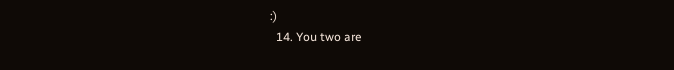:)
  14. You two are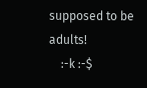supposed to be adults!
    :-k :-$